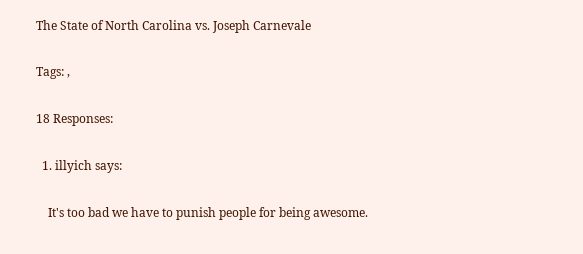The State of North Carolina vs. Joseph Carnevale

Tags: ,

18 Responses:

  1. illyich says:

    It's too bad we have to punish people for being awesome.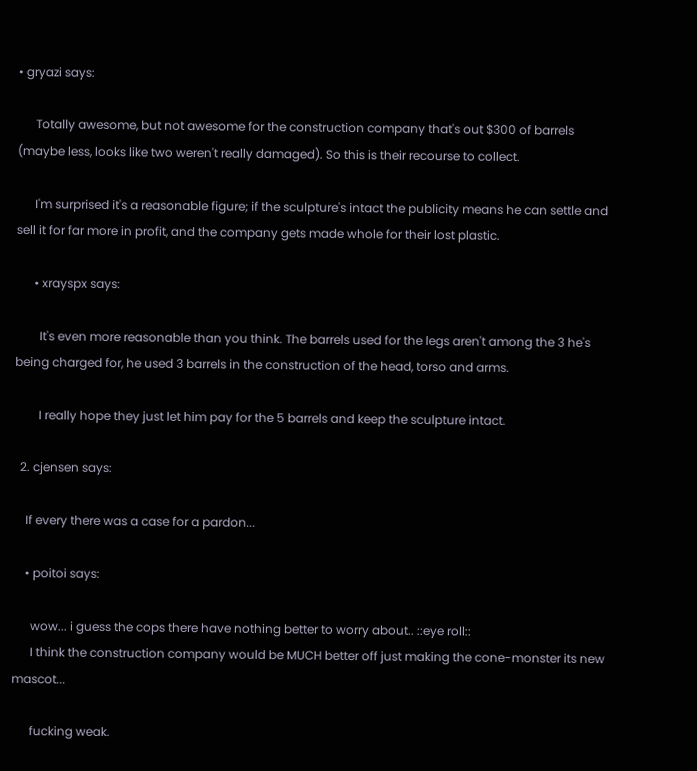• gryazi says:

      Totally awesome, but not awesome for the construction company that's out $300 of barrels (maybe less, looks like two weren't really damaged). So this is their recourse to collect.

      I'm surprised it's a reasonable figure; if the sculpture's intact the publicity means he can settle and sell it for far more in profit, and the company gets made whole for their lost plastic.

      • xrayspx says:

        It's even more reasonable than you think. The barrels used for the legs aren't among the 3 he's being charged for, he used 3 barrels in the construction of the head, torso and arms.

        I really hope they just let him pay for the 5 barrels and keep the sculpture intact.

  2. cjensen says:

    If every there was a case for a pardon...

    • poitoi says:

      wow... i guess the cops there have nothing better to worry about.. ::eye roll::
      I think the construction company would be MUCH better off just making the cone-monster its new mascot...

      fucking weak.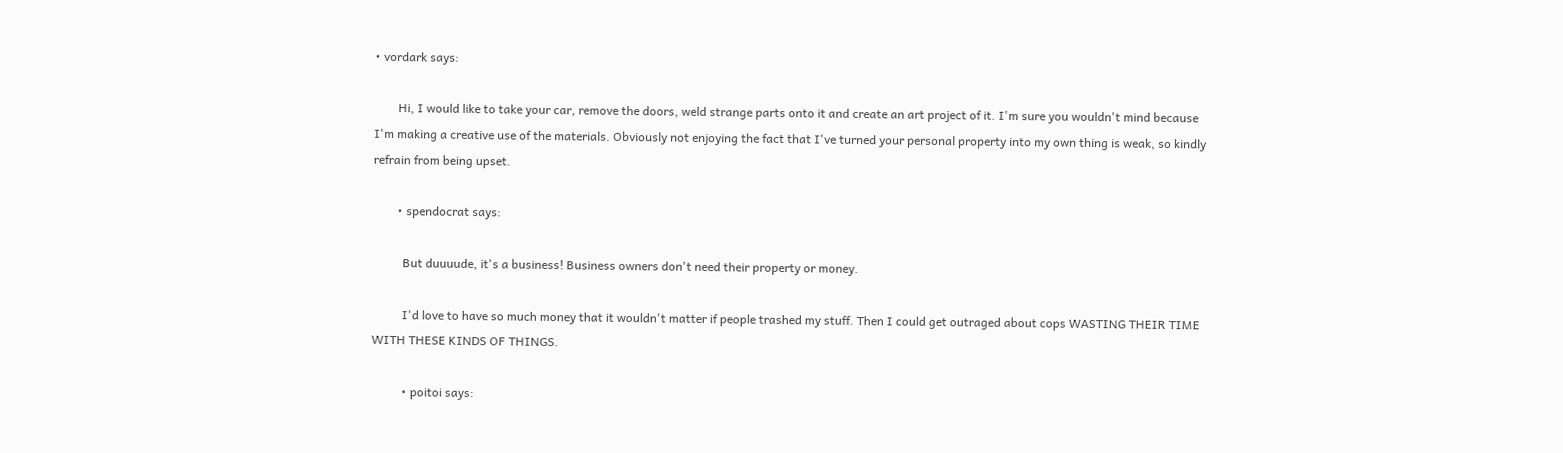• vordark says:

        Hi, I would like to take your car, remove the doors, weld strange parts onto it and create an art project of it. I'm sure you wouldn't mind because I'm making a creative use of the materials. Obviously not enjoying the fact that I've turned your personal property into my own thing is weak, so kindly refrain from being upset.

        • spendocrat says:

          But duuuude, it's a business! Business owners don't need their property or money.

          I'd love to have so much money that it wouldn't matter if people trashed my stuff. Then I could get outraged about cops WASTING THEIR TIME WITH THESE KINDS OF THINGS.

          • poitoi says: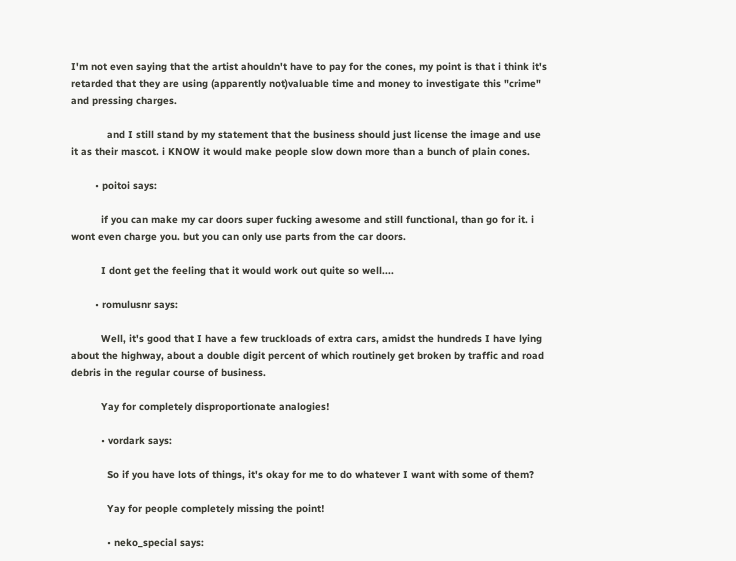I'm not even saying that the artist ahouldn't have to pay for the cones, my point is that i think it's retarded that they are using (apparently not)valuable time and money to investigate this "crime" and pressing charges.

            and I still stand by my statement that the business should just license the image and use it as their mascot. i KNOW it would make people slow down more than a bunch of plain cones.

        • poitoi says:

          if you can make my car doors super fucking awesome and still functional, than go for it. i wont even charge you. but you can only use parts from the car doors.

          I dont get the feeling that it would work out quite so well....

        • romulusnr says:

          Well, it's good that I have a few truckloads of extra cars, amidst the hundreds I have lying about the highway, about a double digit percent of which routinely get broken by traffic and road debris in the regular course of business.

          Yay for completely disproportionate analogies!

          • vordark says:

            So if you have lots of things, it's okay for me to do whatever I want with some of them?

            Yay for people completely missing the point!

            • neko_special says: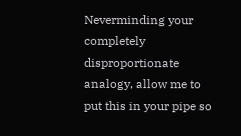Neverminding your completely disproportionate analogy, allow me to put this in your pipe so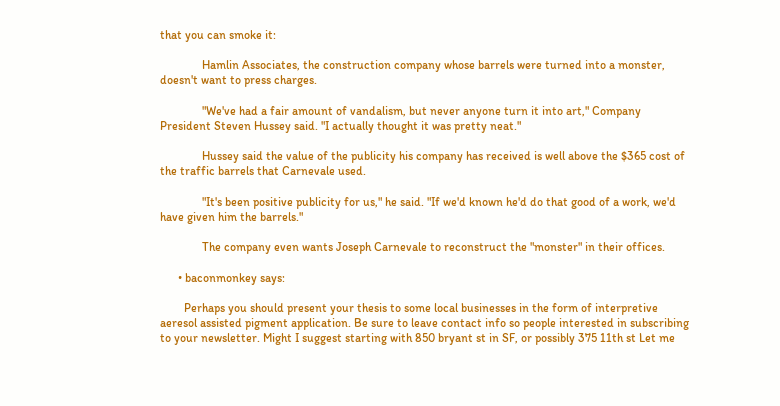that you can smoke it:

              Hamlin Associates, the construction company whose barrels were turned into a monster, doesn't want to press charges.

              "We've had a fair amount of vandalism, but never anyone turn it into art," Company President Steven Hussey said. "I actually thought it was pretty neat."

              Hussey said the value of the publicity his company has received is well above the $365 cost of the traffic barrels that Carnevale used.

              "It's been positive publicity for us," he said. "If we'd known he'd do that good of a work, we'd have given him the barrels."

              The company even wants Joseph Carnevale to reconstruct the "monster" in their offices.

      • baconmonkey says:

        Perhaps you should present your thesis to some local businesses in the form of interpretive aeresol assisted pigment application. Be sure to leave contact info so people interested in subscribing to your newsletter. Might I suggest starting with 850 bryant st in SF, or possibly 375 11th st Let me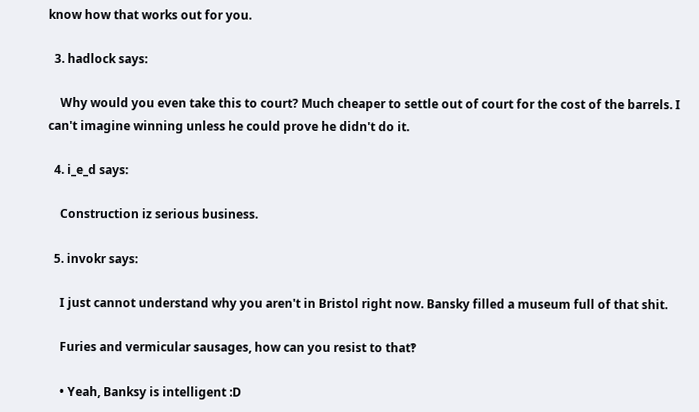know how that works out for you.

  3. hadlock says:

    Why would you even take this to court? Much cheaper to settle out of court for the cost of the barrels. I can't imagine winning unless he could prove he didn't do it.

  4. i_e_d says:

    Construction iz serious business.

  5. invokr says:

    I just cannot understand why you aren't in Bristol right now. Bansky filled a museum full of that shit.

    Furies and vermicular sausages, how can you resist to that‽

    • Yeah, Banksy is intelligent :D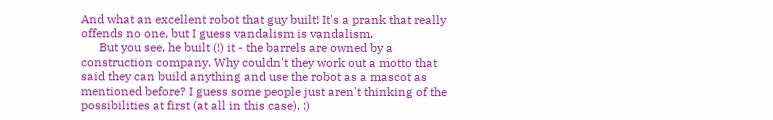And what an excellent robot that guy built! It's a prank that really offends no one, but I guess vandalism is vandalism.
      But you see, he built (!) it - the barrels are owned by a construction company. Why couldn't they work out a motto that said they can build anything and use the robot as a mascot as mentioned before? I guess some people just aren't thinking of the possibilities at first (at all in this case). :)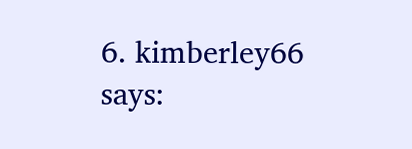6. kimberley66 says: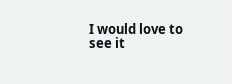I would love to see it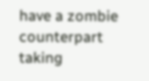have a zombie counterpart taking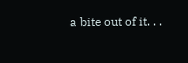a bite out of it. . .